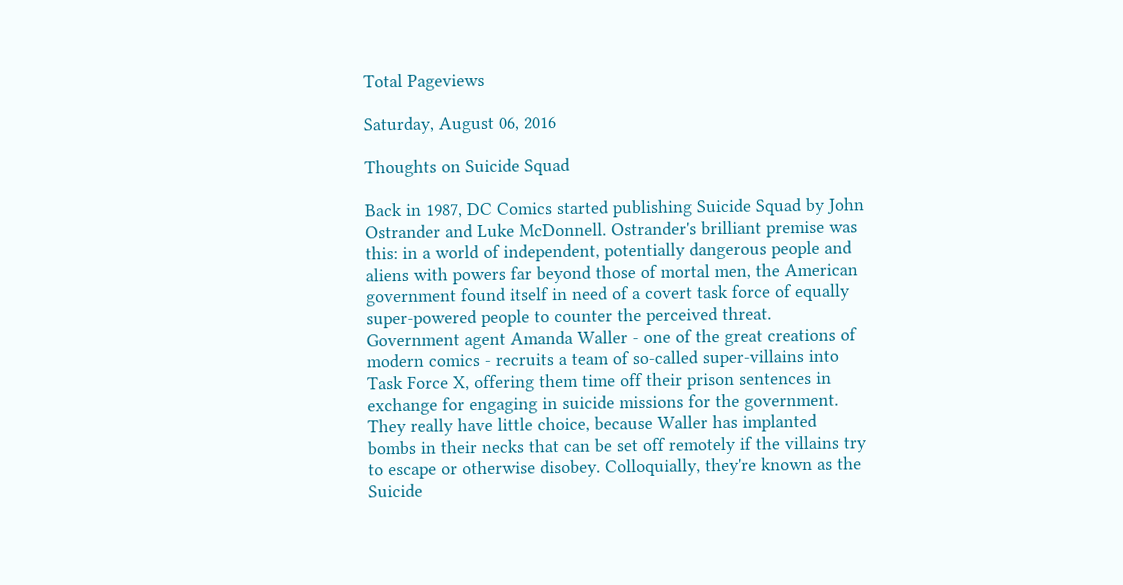Total Pageviews

Saturday, August 06, 2016

Thoughts on Suicide Squad

Back in 1987, DC Comics started publishing Suicide Squad by John Ostrander and Luke McDonnell. Ostrander's brilliant premise was this: in a world of independent, potentially dangerous people and aliens with powers far beyond those of mortal men, the American government found itself in need of a covert task force of equally super-powered people to counter the perceived threat. Government agent Amanda Waller - one of the great creations of modern comics - recruits a team of so-called super-villains into Task Force X, offering them time off their prison sentences in exchange for engaging in suicide missions for the government. They really have little choice, because Waller has implanted bombs in their necks that can be set off remotely if the villains try to escape or otherwise disobey. Colloquially, they're known as the Suicide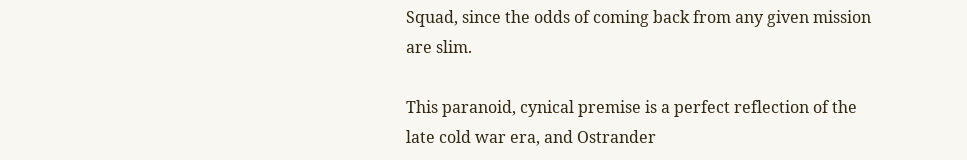Squad, since the odds of coming back from any given mission are slim.

This paranoid, cynical premise is a perfect reflection of the late cold war era, and Ostrander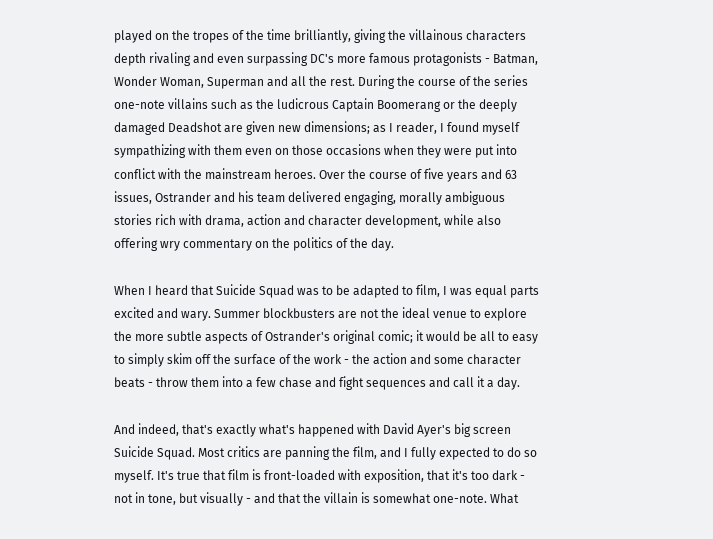played on the tropes of the time brilliantly, giving the villainous characters depth rivaling and even surpassing DC's more famous protagonists - Batman, Wonder Woman, Superman and all the rest. During the course of the series one-note villains such as the ludicrous Captain Boomerang or the deeply damaged Deadshot are given new dimensions; as I reader, I found myself sympathizing with them even on those occasions when they were put into conflict with the mainstream heroes. Over the course of five years and 63 issues, Ostrander and his team delivered engaging, morally ambiguous stories rich with drama, action and character development, while also offering wry commentary on the politics of the day.

When I heard that Suicide Squad was to be adapted to film, I was equal parts excited and wary. Summer blockbusters are not the ideal venue to explore the more subtle aspects of Ostrander's original comic; it would be all to easy to simply skim off the surface of the work - the action and some character beats - throw them into a few chase and fight sequences and call it a day.

And indeed, that's exactly what's happened with David Ayer's big screen Suicide Squad. Most critics are panning the film, and I fully expected to do so myself. It's true that film is front-loaded with exposition, that it's too dark - not in tone, but visually - and that the villain is somewhat one-note. What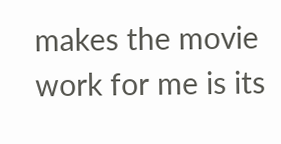makes the movie work for me is its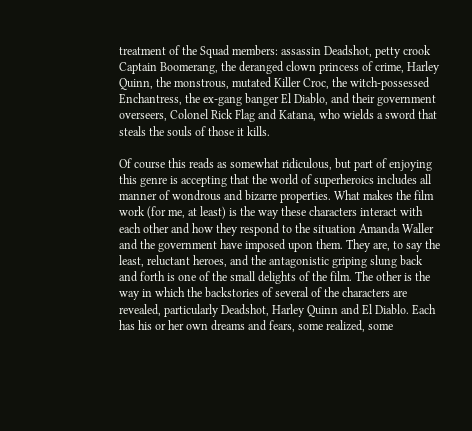treatment of the Squad members: assassin Deadshot, petty crook Captain Boomerang, the deranged clown princess of crime, Harley Quinn, the monstrous, mutated Killer Croc, the witch-possessed Enchantress, the ex-gang banger El Diablo, and their government overseers, Colonel Rick Flag and Katana, who wields a sword that steals the souls of those it kills.

Of course this reads as somewhat ridiculous, but part of enjoying this genre is accepting that the world of superheroics includes all manner of wondrous and bizarre properties. What makes the film work (for me, at least) is the way these characters interact with each other and how they respond to the situation Amanda Waller and the government have imposed upon them. They are, to say the least, reluctant heroes, and the antagonistic griping slung back and forth is one of the small delights of the film. The other is the way in which the backstories of several of the characters are revealed, particularly Deadshot, Harley Quinn and El Diablo. Each has his or her own dreams and fears, some realized, some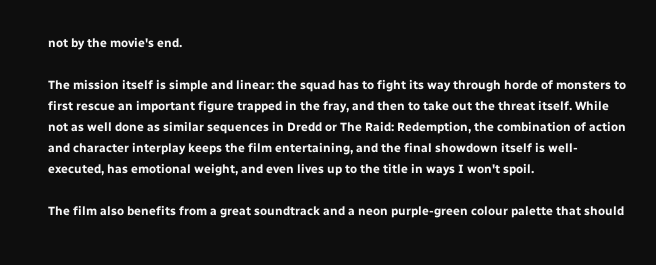not by the movie's end.

The mission itself is simple and linear: the squad has to fight its way through horde of monsters to first rescue an important figure trapped in the fray, and then to take out the threat itself. While not as well done as similar sequences in Dredd or The Raid: Redemption, the combination of action and character interplay keeps the film entertaining, and the final showdown itself is well-executed, has emotional weight, and even lives up to the title in ways I won't spoil.

The film also benefits from a great soundtrack and a neon purple-green colour palette that should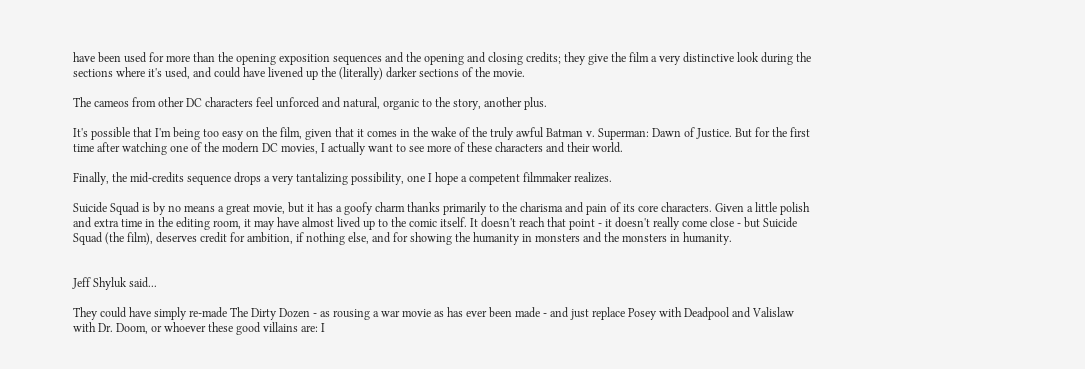have been used for more than the opening exposition sequences and the opening and closing credits; they give the film a very distinctive look during the sections where it's used, and could have livened up the (literally) darker sections of the movie.

The cameos from other DC characters feel unforced and natural, organic to the story, another plus.

It's possible that I'm being too easy on the film, given that it comes in the wake of the truly awful Batman v. Superman: Dawn of Justice. But for the first time after watching one of the modern DC movies, I actually want to see more of these characters and their world.

Finally, the mid-credits sequence drops a very tantalizing possibility, one I hope a competent filmmaker realizes.

Suicide Squad is by no means a great movie, but it has a goofy charm thanks primarily to the charisma and pain of its core characters. Given a little polish and extra time in the editing room, it may have almost lived up to the comic itself. It doesn't reach that point - it doesn't really come close - but Suicide Squad (the film), deserves credit for ambition, if nothing else, and for showing the humanity in monsters and the monsters in humanity.


Jeff Shyluk said...

They could have simply re-made The Dirty Dozen - as rousing a war movie as has ever been made - and just replace Posey with Deadpool and Valislaw with Dr. Doom, or whoever these good villains are: I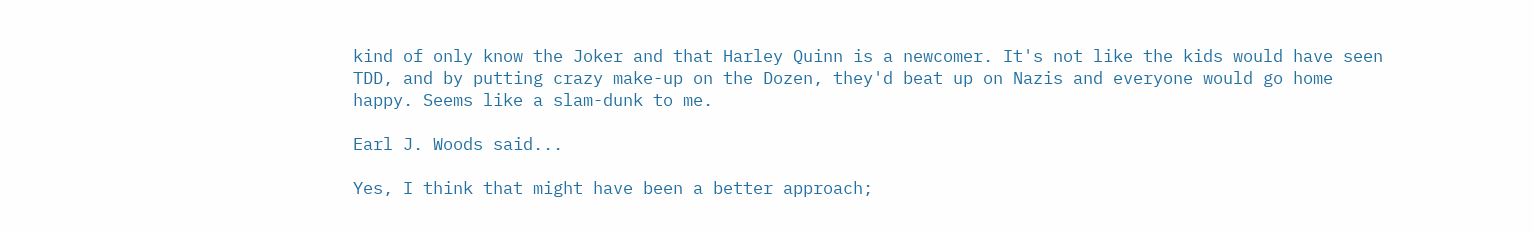kind of only know the Joker and that Harley Quinn is a newcomer. It's not like the kids would have seen TDD, and by putting crazy make-up on the Dozen, they'd beat up on Nazis and everyone would go home happy. Seems like a slam-dunk to me.

Earl J. Woods said...

Yes, I think that might have been a better approach;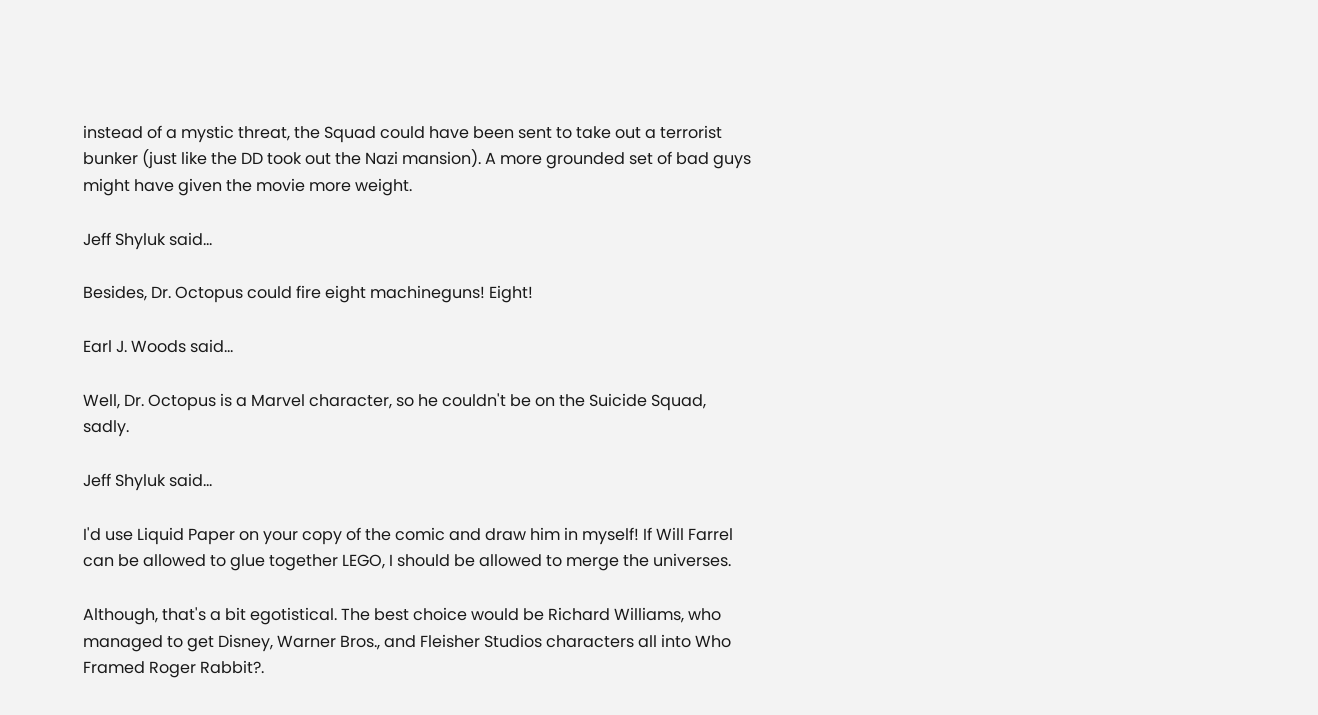instead of a mystic threat, the Squad could have been sent to take out a terrorist bunker (just like the DD took out the Nazi mansion). A more grounded set of bad guys might have given the movie more weight.

Jeff Shyluk said...

Besides, Dr. Octopus could fire eight machineguns! Eight!

Earl J. Woods said...

Well, Dr. Octopus is a Marvel character, so he couldn't be on the Suicide Squad, sadly.

Jeff Shyluk said...

I'd use Liquid Paper on your copy of the comic and draw him in myself! If Will Farrel can be allowed to glue together LEGO, I should be allowed to merge the universes.

Although, that's a bit egotistical. The best choice would be Richard Williams, who managed to get Disney, Warner Bros., and Fleisher Studios characters all into Who Framed Roger Rabbit?.